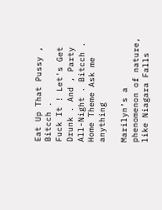Eat Up That Pussy , Bitcch .
Fuck It ! Let's Get Drunk . And , Party All-Night . Bitcch .
Home Theme Ask me anything

Marilyn’s a phenomenon of nature, like Niagara Falls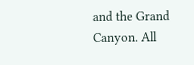and the Grand Canyon. All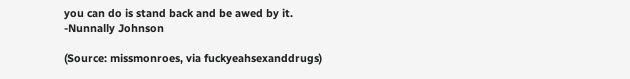you can do is stand back and be awed by it. -Nunnally Johnson

(Source: missmonroes, via fuckyeahsexanddrugs)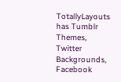TotallyLayouts has Tumblr Themes, Twitter Backgrounds, Facebook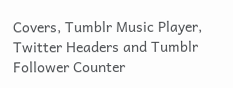Covers, Tumblr Music Player, Twitter Headers and Tumblr Follower Counter